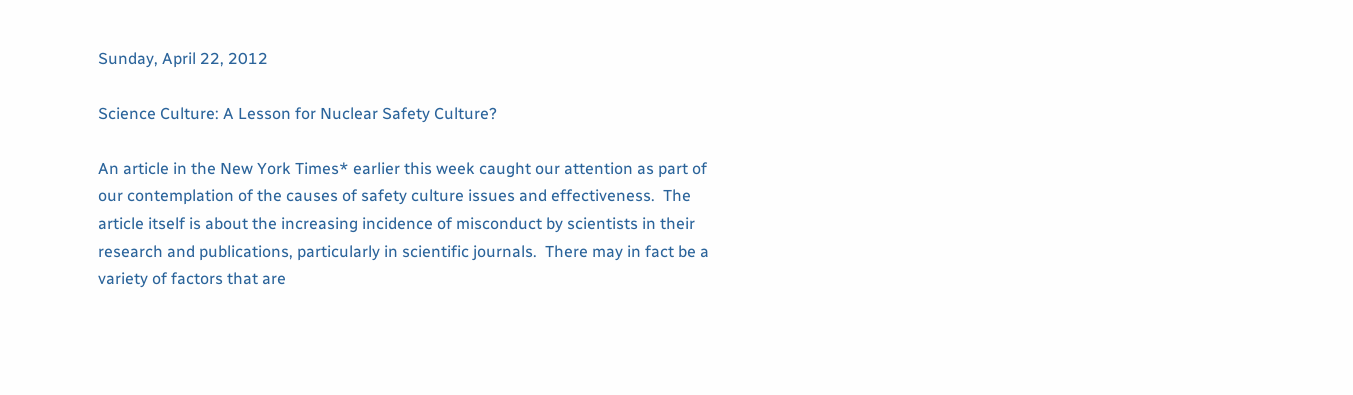Sunday, April 22, 2012

Science Culture: A Lesson for Nuclear Safety Culture?

An article in the New York Times* earlier this week caught our attention as part of our contemplation of the causes of safety culture issues and effectiveness.  The article itself is about the increasing incidence of misconduct by scientists in their research and publications, particularly in scientific journals.  There may in fact be a variety of factors that are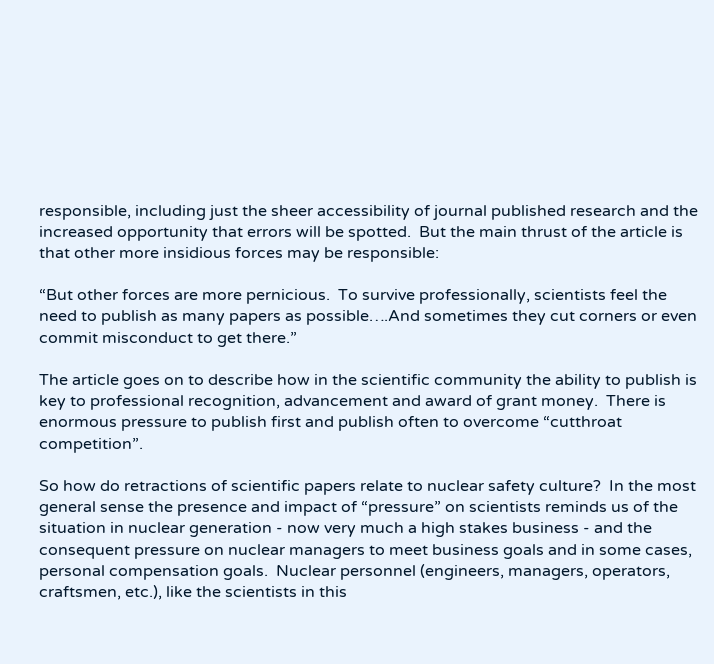responsible, including just the sheer accessibility of journal published research and the increased opportunity that errors will be spotted.  But the main thrust of the article is that other more insidious forces may be responsible:

“But other forces are more pernicious.  To survive professionally, scientists feel the need to publish as many papers as possible….And sometimes they cut corners or even commit misconduct to get there.”

The article goes on to describe how in the scientific community the ability to publish is key to professional recognition, advancement and award of grant money.  There is enormous pressure to publish first and publish often to overcome “cutthroat competition”.

So how do retractions of scientific papers relate to nuclear safety culture?  In the most general sense the presence and impact of “pressure” on scientists reminds us of the situation in nuclear generation - now very much a high stakes business - and the consequent pressure on nuclear managers to meet business goals and in some cases, personal compensation goals.  Nuclear personnel (engineers, managers, operators, craftsmen, etc.), like the scientists in this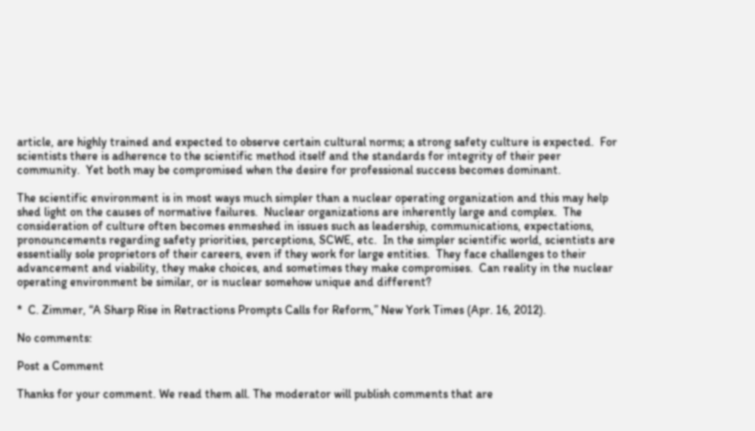article, are highly trained and expected to observe certain cultural norms; a strong safety culture is expected.  For scientists there is adherence to the scientific method itself and the standards for integrity of their peer community.  Yet both may be compromised when the desire for professional success becomes dominant.

The scientific environment is in most ways much simpler than a nuclear operating organization and this may help shed light on the causes of normative failures.  Nuclear organizations are inherently large and complex.  The consideration of culture often becomes enmeshed in issues such as leadership, communications, expectations, pronouncements regarding safety priorities, perceptions, SCWE, etc.  In the simpler scientific world, scientists are essentially sole proprietors of their careers, even if they work for large entities.  They face challenges to their advancement and viability, they make choices, and sometimes they make compromises.  Can reality in the nuclear operating environment be similar, or is nuclear somehow unique and different?

*  C. Zimmer, “A Sharp Rise in Retractions Prompts Calls for Reform,” New York Times (Apr. 16, 2012).

No comments:

Post a Comment

Thanks for your comment. We read them all. The moderator will publish comments that are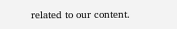related to our content.